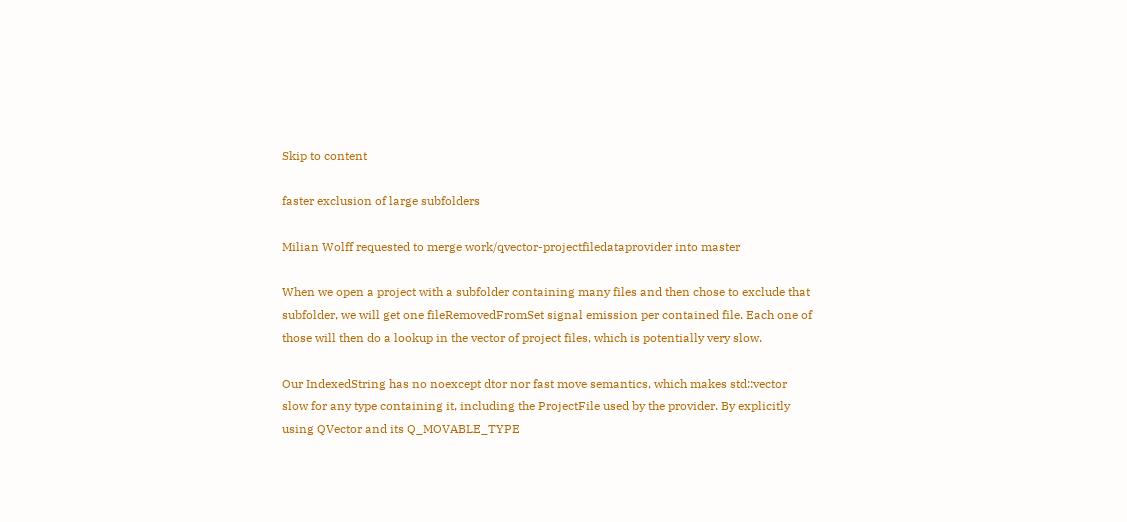Skip to content

faster exclusion of large subfolders

Milian Wolff requested to merge work/qvector-projectfiledataprovider into master

When we open a project with a subfolder containing many files and then chose to exclude that subfolder, we will get one fileRemovedFromSet signal emission per contained file. Each one of those will then do a lookup in the vector of project files, which is potentially very slow.

Our IndexedString has no noexcept dtor nor fast move semantics, which makes std::vector slow for any type containing it, including the ProjectFile used by the provider. By explicitly using QVector and its Q_MOVABLE_TYPE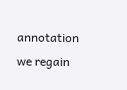annotation we regain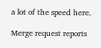a lot of the speed here.

Merge request reports